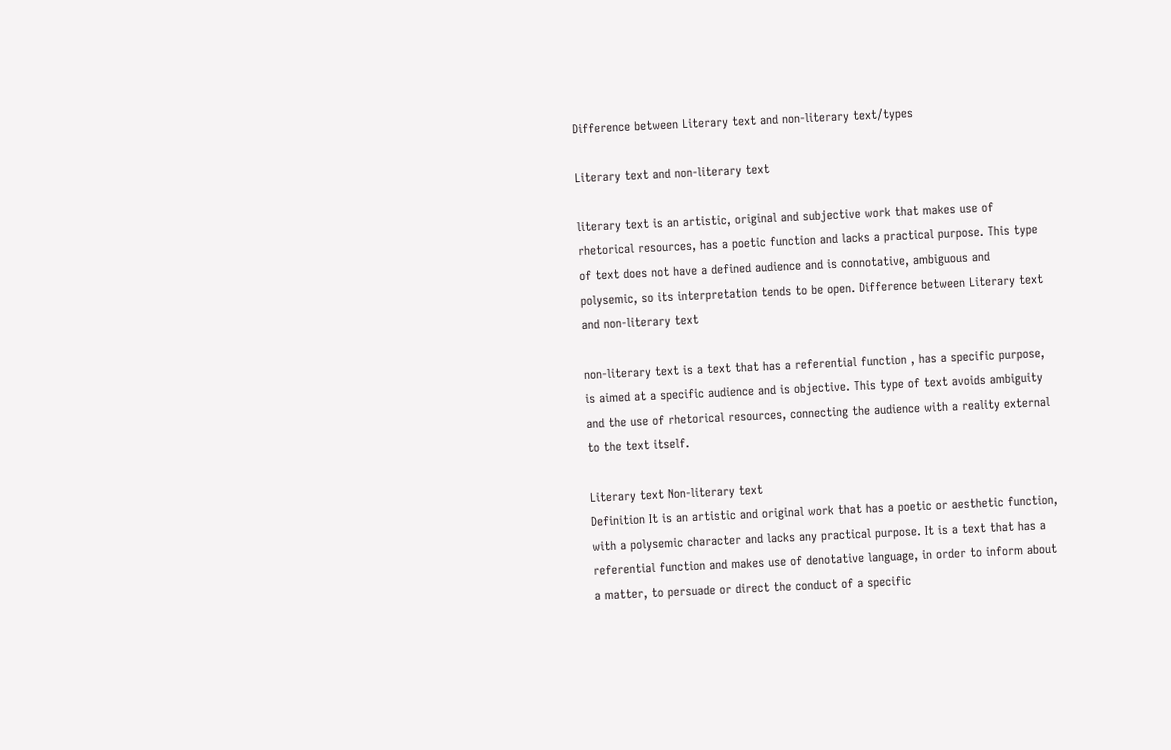Difference between Literary text and non-literary text/types

Literary text and non-literary text

literary text is an artistic, original and subjective work that makes use of rhetorical resources, has a poetic function and lacks a practical purpose. This type of text does not have a defined audience and is connotative, ambiguous and polysemic, so its interpretation tends to be open. Difference between Literary text and non-literary text

non-literary text is a text that has a referential function , has a specific purpose, is aimed at a specific audience and is objective. This type of text avoids ambiguity and the use of rhetorical resources, connecting the audience with a reality external to the text itself.

Literary text Non-literary text
Definition It is an artistic and original work that has a poetic or aesthetic function, with a polysemic character and lacks any practical purpose. It is a text that has a referential function and makes use of denotative language, in order to inform about a matter, to persuade or direct the conduct of a specific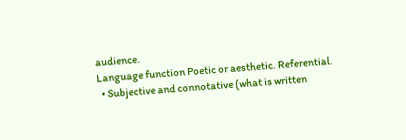audience.
Language function Poetic or aesthetic. Referential.
  • Subjective and connotative (what is written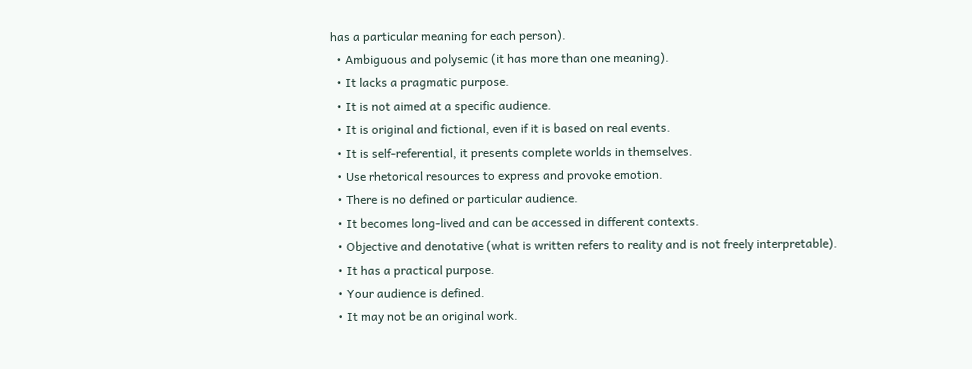has a particular meaning for each person).
  • Ambiguous and polysemic (it has more than one meaning).
  • It lacks a pragmatic purpose.
  • It is not aimed at a specific audience.
  • It is original and fictional, even if it is based on real events.
  • It is self-referential, it presents complete worlds in themselves.
  • Use rhetorical resources to express and provoke emotion.
  • There is no defined or particular audience.
  • It becomes long-lived and can be accessed in different contexts.
  • Objective and denotative (what is written refers to reality and is not freely interpretable).
  • It has a practical purpose.
  • Your audience is defined.
  • It may not be an original work.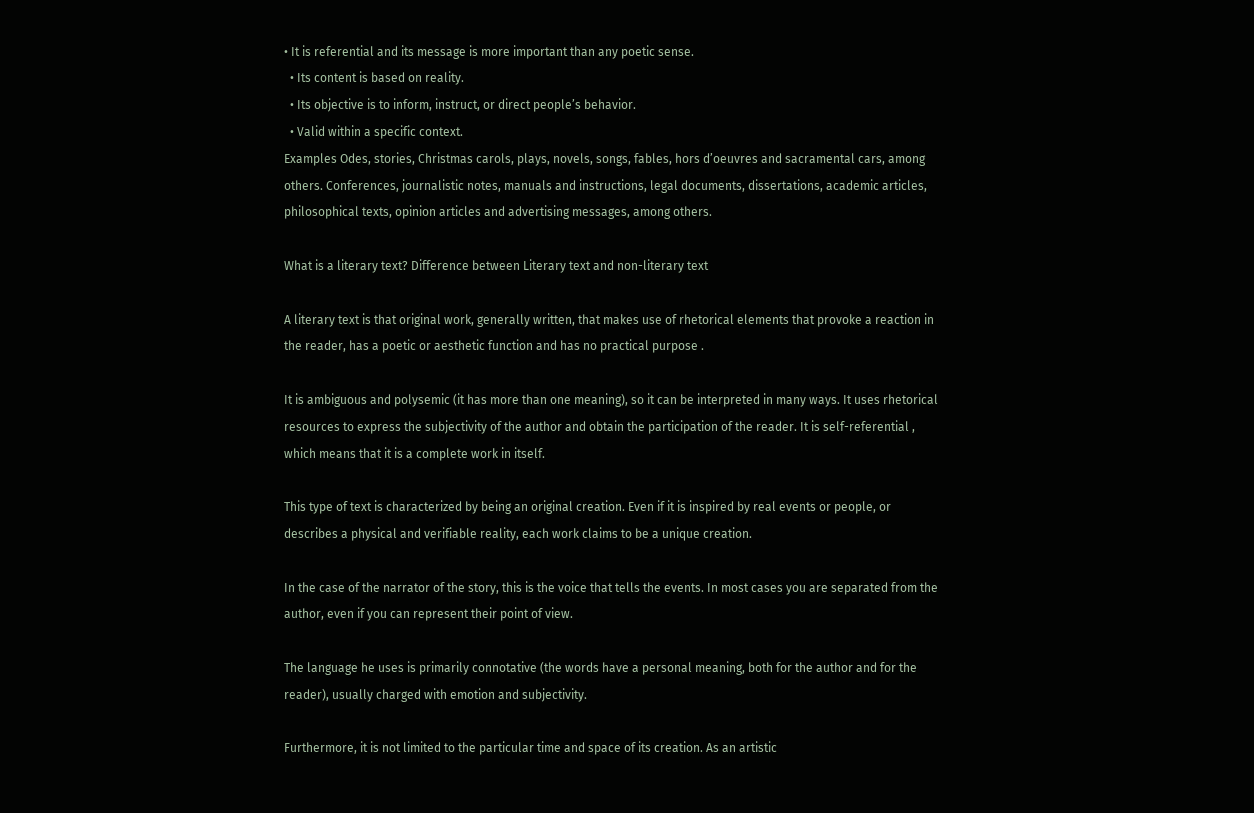• It is referential and its message is more important than any poetic sense.
  • Its content is based on reality.
  • Its objective is to inform, instruct, or direct people’s behavior.
  • Valid within a specific context.
Examples Odes, stories, Christmas carols, plays, novels, songs, fables, hors d’oeuvres and sacramental cars, among others. Conferences, journalistic notes, manuals and instructions, legal documents, dissertations, academic articles, philosophical texts, opinion articles and advertising messages, among others.

What is a literary text? Difference between Literary text and non-literary text

A literary text is that original work, generally written, that makes use of rhetorical elements that provoke a reaction in the reader, has a poetic or aesthetic function and has no practical purpose .

It is ambiguous and polysemic (it has more than one meaning), so it can be interpreted in many ways. It uses rhetorical resources to express the subjectivity of the author and obtain the participation of the reader. It is self-referential , which means that it is a complete work in itself.

This type of text is characterized by being an original creation. Even if it is inspired by real events or people, or describes a physical and verifiable reality, each work claims to be a unique creation.

In the case of the narrator of the story, this is the voice that tells the events. In most cases you are separated from the author, even if you can represent their point of view.

The language he uses is primarily connotative (the words have a personal meaning, both for the author and for the reader), usually charged with emotion and subjectivity.

Furthermore, it is not limited to the particular time and space of its creation. As an artistic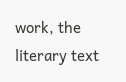work, the literary text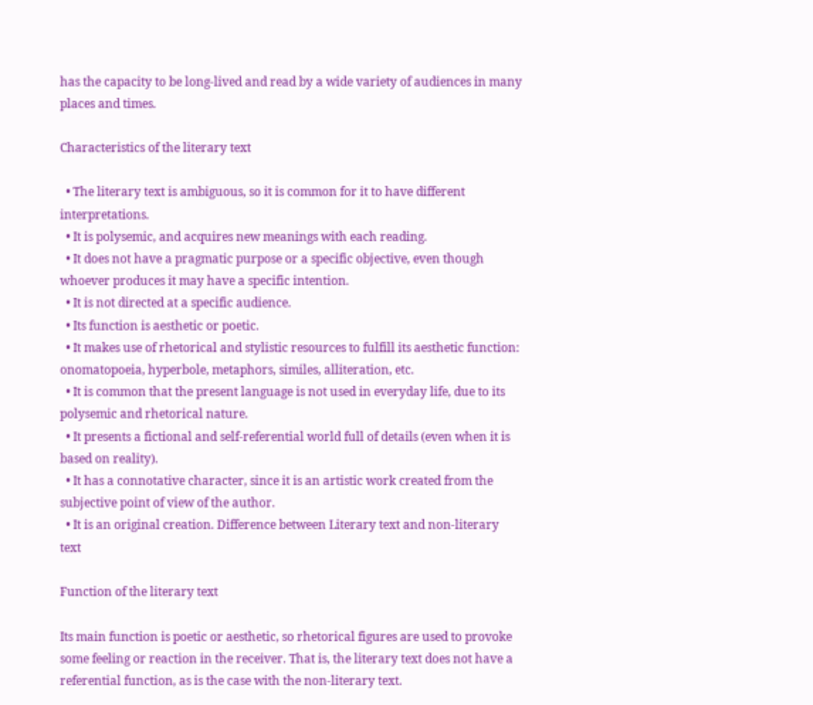has the capacity to be long-lived and read by a wide variety of audiences in many places and times.

Characteristics of the literary text

  • The literary text is ambiguous, so it is common for it to have different interpretations.
  • It is polysemic, and acquires new meanings with each reading.
  • It does not have a pragmatic purpose or a specific objective, even though whoever produces it may have a specific intention.
  • It is not directed at a specific audience.
  • Its function is aesthetic or poetic.
  • It makes use of rhetorical and stylistic resources to fulfill its aesthetic function: onomatopoeia, hyperbole, metaphors, similes, alliteration, etc.
  • It is common that the present language is not used in everyday life, due to its polysemic and rhetorical nature.
  • It presents a fictional and self-referential world full of details (even when it is based on reality).
  • It has a connotative character, since it is an artistic work created from the subjective point of view of the author.
  • It is an original creation. Difference between Literary text and non-literary text

Function of the literary text

Its main function is poetic or aesthetic, so rhetorical figures are used to provoke some feeling or reaction in the receiver. That is, the literary text does not have a referential function, as is the case with the non-literary text.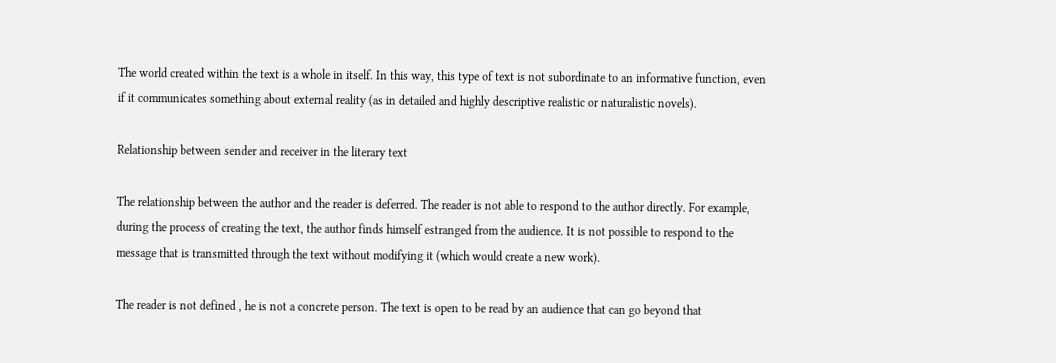The world created within the text is a whole in itself. In this way, this type of text is not subordinate to an informative function, even if it communicates something about external reality (as in detailed and highly descriptive realistic or naturalistic novels).

Relationship between sender and receiver in the literary text

The relationship between the author and the reader is deferred. The reader is not able to respond to the author directly. For example, during the process of creating the text, the author finds himself estranged from the audience. It is not possible to respond to the message that is transmitted through the text without modifying it (which would create a new work).

The reader is not defined , he is not a concrete person. The text is open to be read by an audience that can go beyond that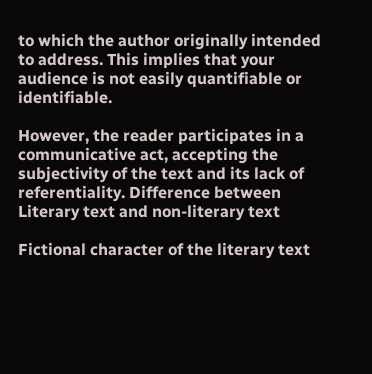to which the author originally intended to address. This implies that your audience is not easily quantifiable or identifiable.

However, the reader participates in a communicative act, accepting the subjectivity of the text and its lack of referentiality. Difference between Literary text and non-literary text

Fictional character of the literary text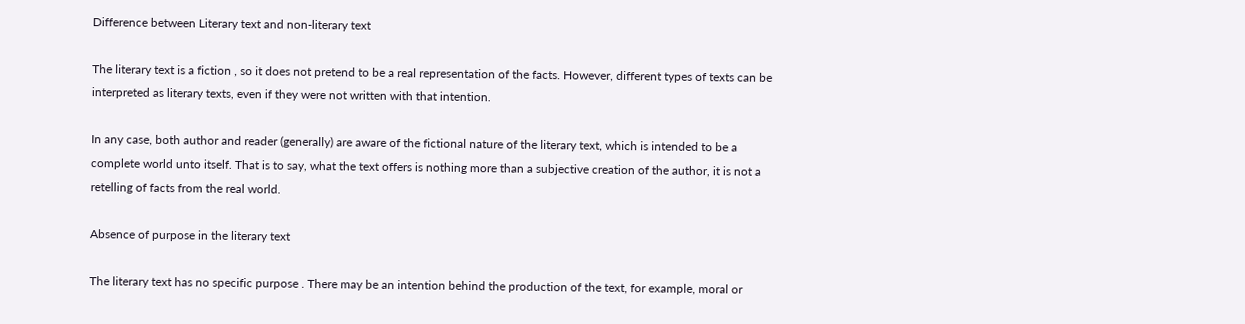Difference between Literary text and non-literary text

The literary text is a fiction , so it does not pretend to be a real representation of the facts. However, different types of texts can be interpreted as literary texts, even if they were not written with that intention.

In any case, both author and reader (generally) are aware of the fictional nature of the literary text, which is intended to be a complete world unto itself. That is to say, what the text offers is nothing more than a subjective creation of the author, it is not a retelling of facts from the real world.

Absence of purpose in the literary text

The literary text has no specific purpose . There may be an intention behind the production of the text, for example, moral or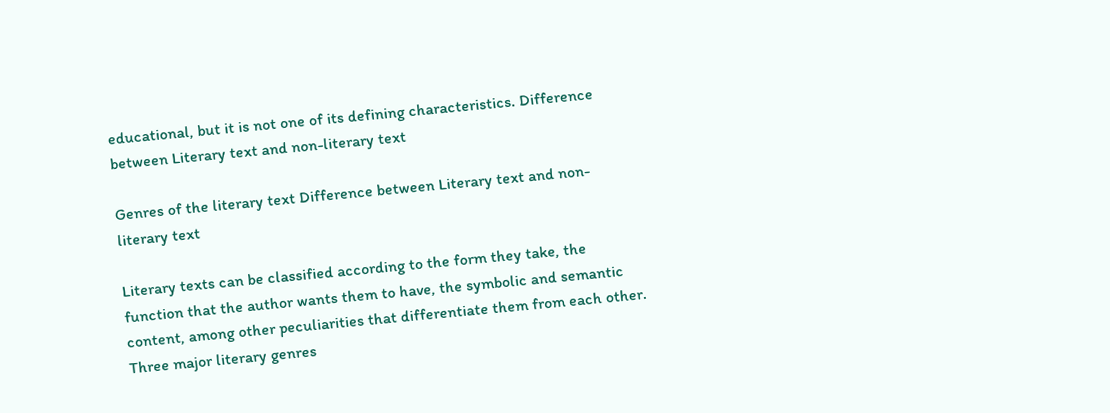educational, but it is not one of its defining characteristics. Difference between Literary text and non-literary text

Genres of the literary text Difference between Literary text and non-literary text

Literary texts can be classified according to the form they take, the function that the author wants them to have, the symbolic and semantic content, among other peculiarities that differentiate them from each other. Three major literary genres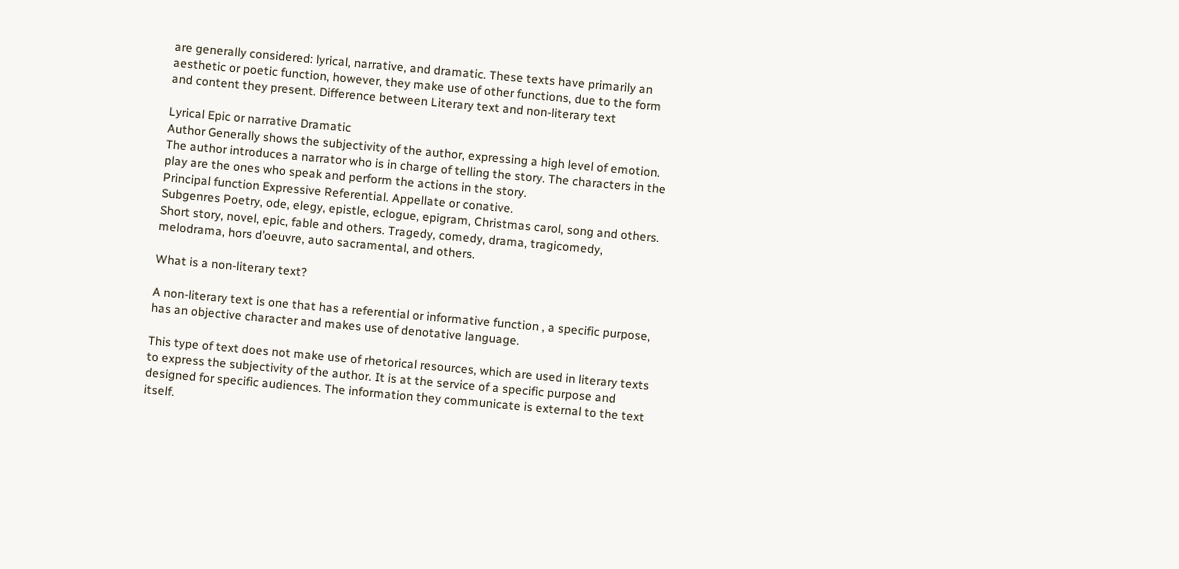are generally considered: lyrical, narrative, and dramatic. These texts have primarily an aesthetic or poetic function, however, they make use of other functions, due to the form and content they present. Difference between Literary text and non-literary text

Lyrical Epic or narrative Dramatic
Author Generally shows the subjectivity of the author, expressing a high level of emotion. The author introduces a narrator who is in charge of telling the story. The characters in the play are the ones who speak and perform the actions in the story.
Principal function Expressive Referential. Appellate or conative.
Subgenres Poetry, ode, elegy, epistle, eclogue, epigram, Christmas carol, song and others. Short story, novel, epic, fable and others. Tragedy, comedy, drama, tragicomedy, melodrama, hors d’oeuvre, auto sacramental, and others.

What is a non-literary text?

A non-literary text is one that has a referential or informative function , a specific purpose, has an objective character and makes use of denotative language.

This type of text does not make use of rhetorical resources, which are used in literary texts to express the subjectivity of the author. It is at the service of a specific purpose and designed for specific audiences. The information they communicate is external to the text itself.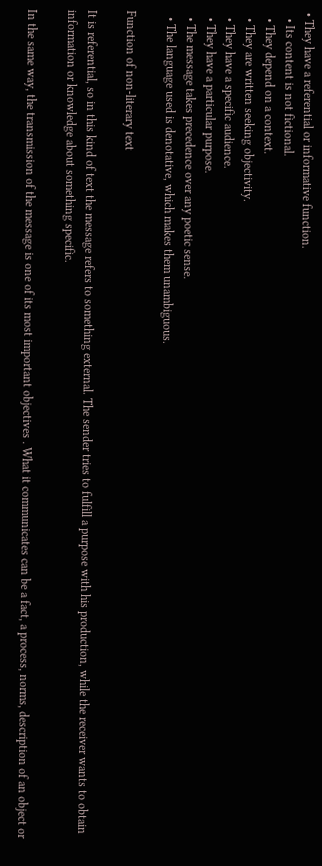• They have a referential or informative function.
  • Its content is not fictional.
  • They depend on a context.
  • They are written seeking objectivity.
  • They have a specific audience.
  • They have a particular purpose.
  • The message takes precedence over any poetic sense.
  • The language used is denotative, which makes them unambiguous.

Function of non-literary text

It is referential, so in this kind of text the message refers to something external. The sender tries to fulfill a purpose with his production, while the receiver wants to obtain information or knowledge about something specific.

In the same way, the transmission of the message is one of its most important objectives . What it communicates can be a fact, a process, norms, description of an object or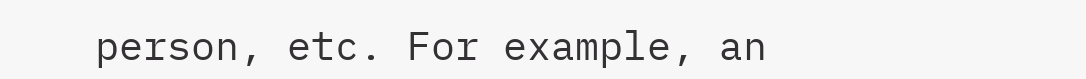person, etc. For example, an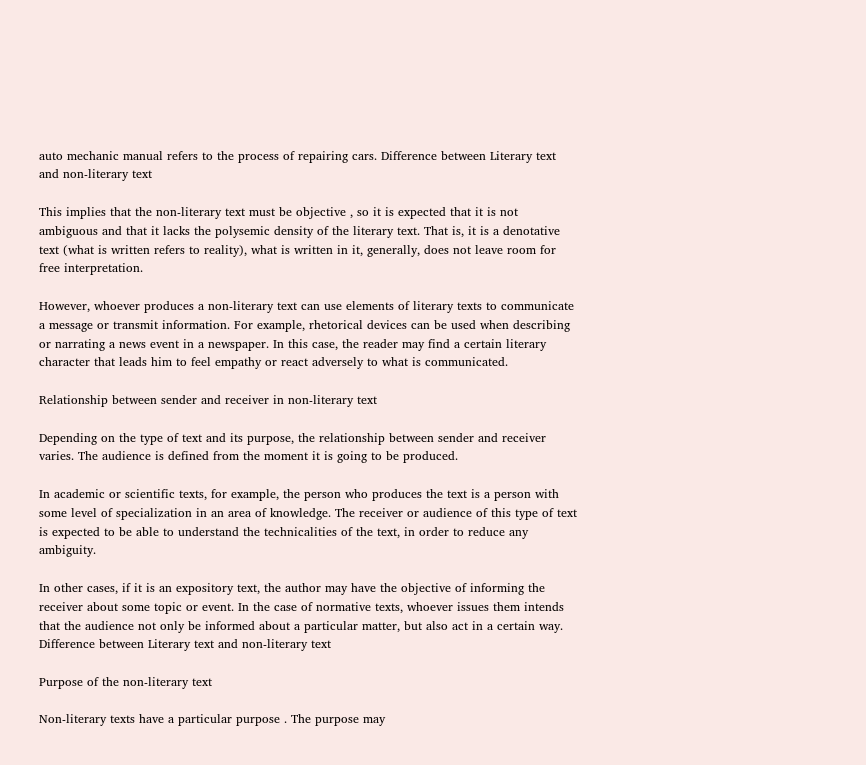auto mechanic manual refers to the process of repairing cars. Difference between Literary text and non-literary text

This implies that the non-literary text must be objective , so it is expected that it is not ambiguous and that it lacks the polysemic density of the literary text. That is, it is a denotative text (what is written refers to reality), what is written in it, generally, does not leave room for free interpretation.

However, whoever produces a non-literary text can use elements of literary texts to communicate a message or transmit information. For example, rhetorical devices can be used when describing or narrating a news event in a newspaper. In this case, the reader may find a certain literary character that leads him to feel empathy or react adversely to what is communicated.

Relationship between sender and receiver in non-literary text

Depending on the type of text and its purpose, the relationship between sender and receiver varies. The audience is defined from the moment it is going to be produced.

In academic or scientific texts, for example, the person who produces the text is a person with some level of specialization in an area of knowledge. The receiver or audience of this type of text is expected to be able to understand the technicalities of the text, in order to reduce any ambiguity.

In other cases, if it is an expository text, the author may have the objective of informing the receiver about some topic or event. In the case of normative texts, whoever issues them intends that the audience not only be informed about a particular matter, but also act in a certain way. Difference between Literary text and non-literary text

Purpose of the non-literary text

Non-literary texts have a particular purpose . The purpose may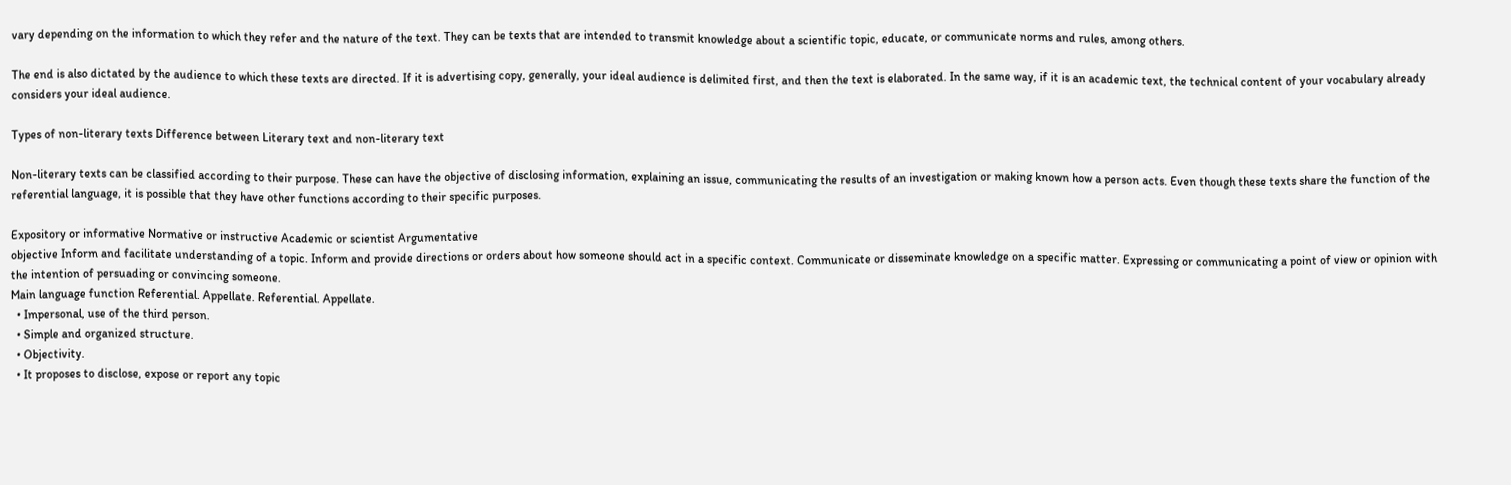vary depending on the information to which they refer and the nature of the text. They can be texts that are intended to transmit knowledge about a scientific topic, educate, or communicate norms and rules, among others.

The end is also dictated by the audience to which these texts are directed. If it is advertising copy, generally, your ideal audience is delimited first, and then the text is elaborated. In the same way, if it is an academic text, the technical content of your vocabulary already considers your ideal audience.

Types of non-literary texts Difference between Literary text and non-literary text

Non-literary texts can be classified according to their purpose. These can have the objective of disclosing information, explaining an issue, communicating the results of an investigation or making known how a person acts. Even though these texts share the function of the referential language, it is possible that they have other functions according to their specific purposes.

Expository or informative Normative or instructive Academic or scientist Argumentative
objective Inform and facilitate understanding of a topic. Inform and provide directions or orders about how someone should act in a specific context. Communicate or disseminate knowledge on a specific matter. Expressing or communicating a point of view or opinion with the intention of persuading or convincing someone.
Main language function Referential. Appellate. Referential. Appellate.
  • Impersonal, use of the third person.
  • Simple and organized structure.
  • Objectivity.
  • It proposes to disclose, expose or report any topic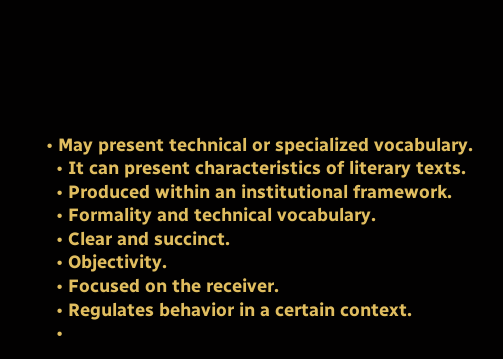• May present technical or specialized vocabulary.
  • It can present characteristics of literary texts.
  • Produced within an institutional framework.
  • Formality and technical vocabulary.
  • Clear and succinct.
  • Objectivity.
  • Focused on the receiver.
  • Regulates behavior in a certain context.
  •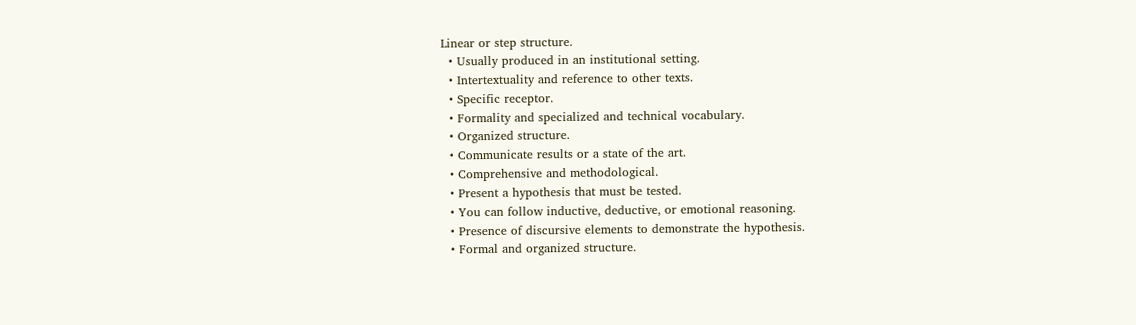Linear or step structure.
  • Usually produced in an institutional setting.
  • Intertextuality and reference to other texts.
  • Specific receptor.
  • Formality and specialized and technical vocabulary.
  • Organized structure.
  • Communicate results or a state of the art.
  • Comprehensive and methodological.
  • Present a hypothesis that must be tested.
  • You can follow inductive, deductive, or emotional reasoning.
  • Presence of discursive elements to demonstrate the hypothesis.
  • Formal and organized structure.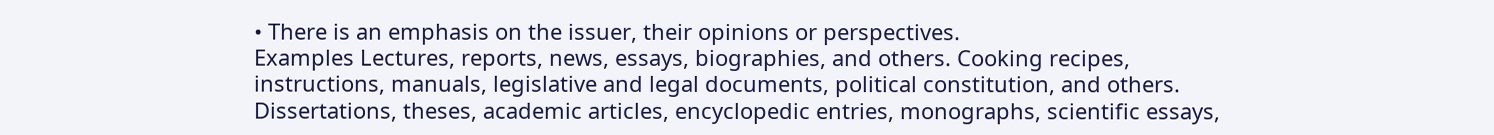• There is an emphasis on the issuer, their opinions or perspectives.
Examples Lectures, reports, news, essays, biographies, and others. Cooking recipes, instructions, manuals, legislative and legal documents, political constitution, and others. Dissertations, theses, academic articles, encyclopedic entries, monographs, scientific essays,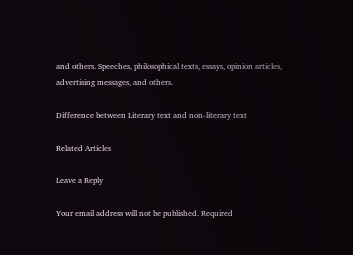and others. Speeches, philosophical texts, essays, opinion articles, advertising messages, and others.

Difference between Literary text and non-literary text

Related Articles

Leave a Reply

Your email address will not be published. Required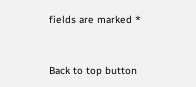fields are marked *


Back to top button